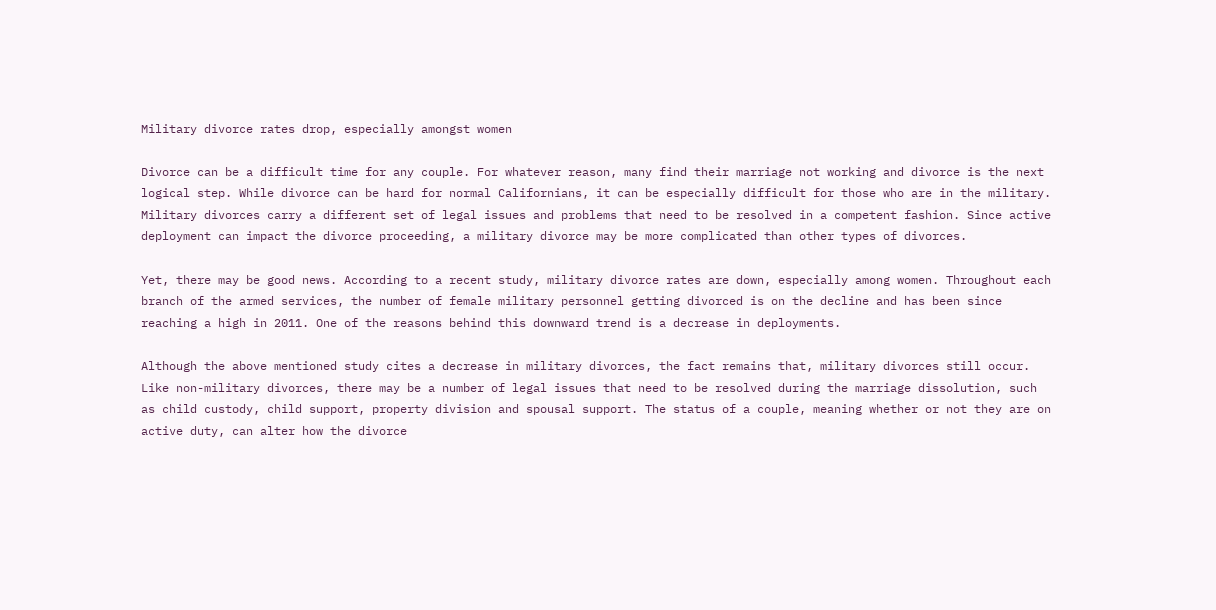Military divorce rates drop, especially amongst women

Divorce can be a difficult time for any couple. For whatever reason, many find their marriage not working and divorce is the next logical step. While divorce can be hard for normal Californians, it can be especially difficult for those who are in the military. Military divorces carry a different set of legal issues and problems that need to be resolved in a competent fashion. Since active deployment can impact the divorce proceeding, a military divorce may be more complicated than other types of divorces.

Yet, there may be good news. According to a recent study, military divorce rates are down, especially among women. Throughout each branch of the armed services, the number of female military personnel getting divorced is on the decline and has been since reaching a high in 2011. One of the reasons behind this downward trend is a decrease in deployments.

Although the above mentioned study cites a decrease in military divorces, the fact remains that, military divorces still occur. Like non-military divorces, there may be a number of legal issues that need to be resolved during the marriage dissolution, such as child custody, child support, property division and spousal support. The status of a couple, meaning whether or not they are on active duty, can alter how the divorce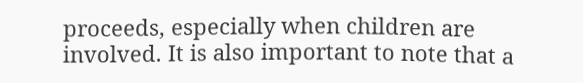proceeds, especially when children are involved. It is also important to note that a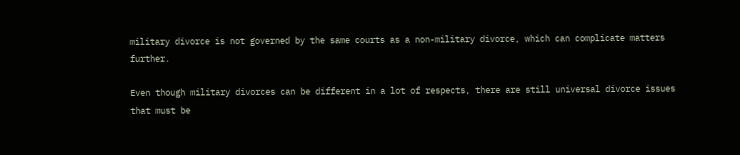military divorce is not governed by the same courts as a non-military divorce, which can complicate matters further.

Even though military divorces can be different in a lot of respects, there are still universal divorce issues that must be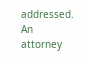addressed. An attorney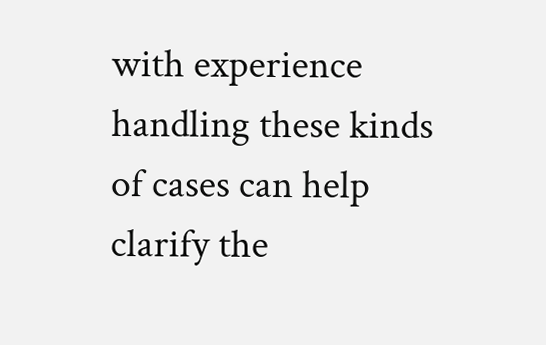with experience handling these kinds of cases can help clarify the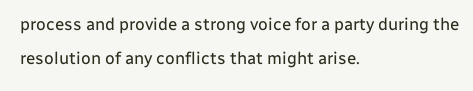process and provide a strong voice for a party during the resolution of any conflicts that might arise.